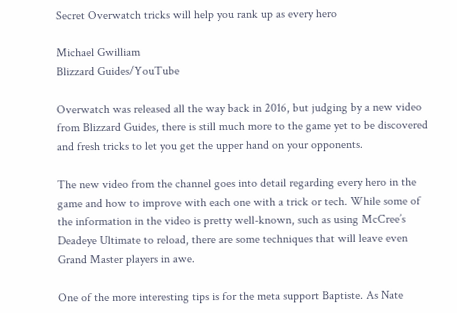Secret Overwatch tricks will help you rank up as every hero

Michael Gwilliam
Blizzard Guides/YouTube

Overwatch was released all the way back in 2016, but judging by a new video from Blizzard Guides, there is still much more to the game yet to be discovered and fresh tricks to let you get the upper hand on your opponents.

The new video from the channel goes into detail regarding every hero in the game and how to improve with each one with a trick or tech. While some of the information in the video is pretty well-known, such as using McCree’s Deadeye Ultimate to reload, there are some techniques that will leave even Grand Master players in awe.

One of the more interesting tips is for the meta support Baptiste. As Nate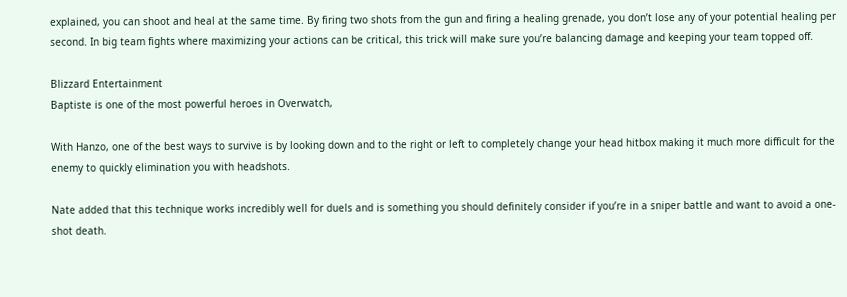explained, you can shoot and heal at the same time. By firing two shots from the gun and firing a healing grenade, you don’t lose any of your potential healing per second. In big team fights where maximizing your actions can be critical, this trick will make sure you’re balancing damage and keeping your team topped off.

Blizzard Entertainment
Baptiste is one of the most powerful heroes in Overwatch,

With Hanzo, one of the best ways to survive is by looking down and to the right or left to completely change your head hitbox making it much more difficult for the enemy to quickly elimination you with headshots.

Nate added that this technique works incredibly well for duels and is something you should definitely consider if you’re in a sniper battle and want to avoid a one-shot death.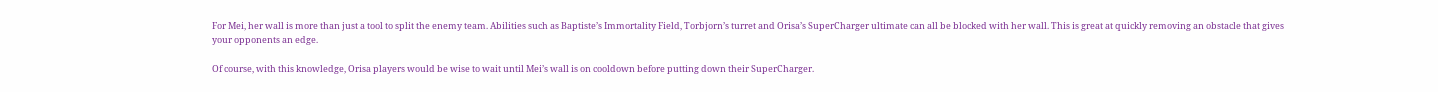For Mei, her wall is more than just a tool to split the enemy team. Abilities such as Baptiste’s Immortality Field, Torbjorn’s turret and Orisa’s SuperCharger ultimate can all be blocked with her wall. This is great at quickly removing an obstacle that gives your opponents an edge.

Of course, with this knowledge, Orisa players would be wise to wait until Mei’s wall is on cooldown before putting down their SuperCharger.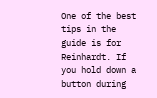One of the best tips in the guide is for Reinhardt. If you hold down a button during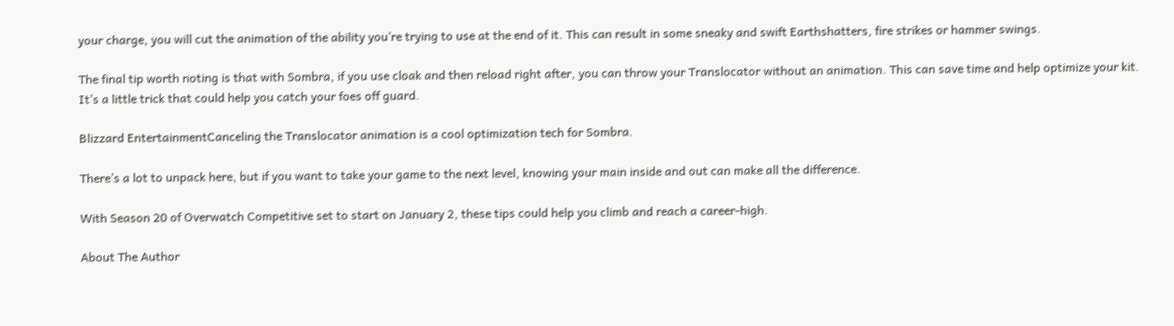your charge, you will cut the animation of the ability you’re trying to use at the end of it. This can result in some sneaky and swift Earthshatters, fire strikes or hammer swings.

The final tip worth noting is that with Sombra, if you use cloak and then reload right after, you can throw your Translocator without an animation. This can save time and help optimize your kit. It’s a little trick that could help you catch your foes off guard.

Blizzard EntertainmentCanceling the Translocator animation is a cool optimization tech for Sombra.

There’s a lot to unpack here, but if you want to take your game to the next level, knowing your main inside and out can make all the difference.

With Season 20 of Overwatch Competitive set to start on January 2, these tips could help you climb and reach a career-high.

About The Author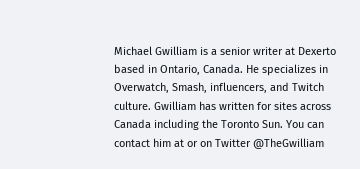Michael Gwilliam is a senior writer at Dexerto based in Ontario, Canada. He specializes in Overwatch, Smash, influencers, and Twitch culture. Gwilliam has written for sites across Canada including the Toronto Sun. You can contact him at or on Twitter @TheGwilliam